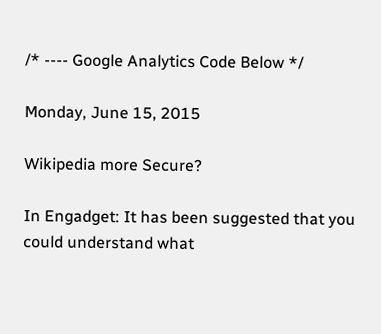/* ---- Google Analytics Code Below */

Monday, June 15, 2015

Wikipedia more Secure?

In Engadget: It has been suggested that you could understand what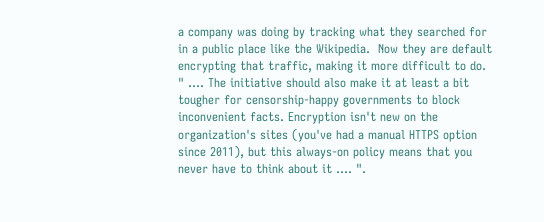a company was doing by tracking what they searched for in a public place like the Wikipedia.  Now they are default encrypting that traffic, making it more difficult to do.   " .... The initiative should also make it at least a bit tougher for censorship-happy governments to block inconvenient facts. Encryption isn't new on the organization's sites (you've had a manual HTTPS option since 2011), but this always-on policy means that you never have to think about it .... ".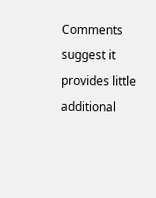Comments suggest it provides little additional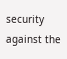security against the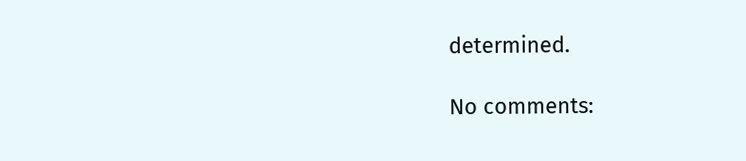determined.

No comments: